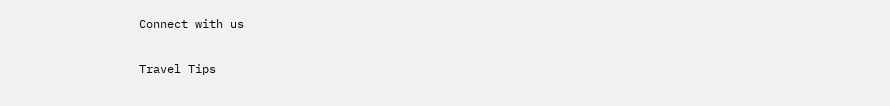Connect with us

Travel Tips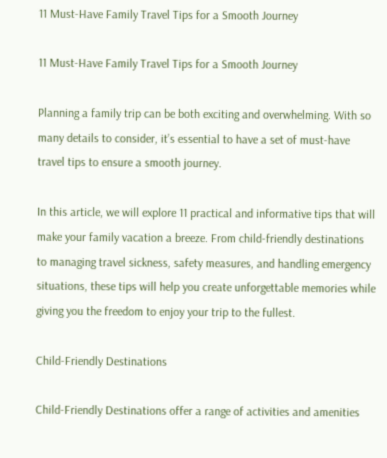11 Must-Have Family Travel Tips for a Smooth Journey

11 Must-Have Family Travel Tips for a Smooth Journey

Planning a family trip can be both exciting and overwhelming. With so many details to consider, it’s essential to have a set of must-have travel tips to ensure a smooth journey.

In this article, we will explore 11 practical and informative tips that will make your family vacation a breeze. From child-friendly destinations to managing travel sickness, safety measures, and handling emergency situations, these tips will help you create unforgettable memories while giving you the freedom to enjoy your trip to the fullest.

Child-Friendly Destinations

Child-Friendly Destinations offer a range of activities and amenities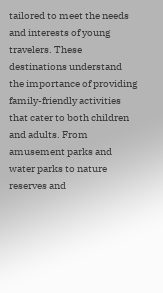tailored to meet the needs and interests of young travelers. These destinations understand the importance of providing family-friendly activities that cater to both children and adults. From amusement parks and water parks to nature reserves and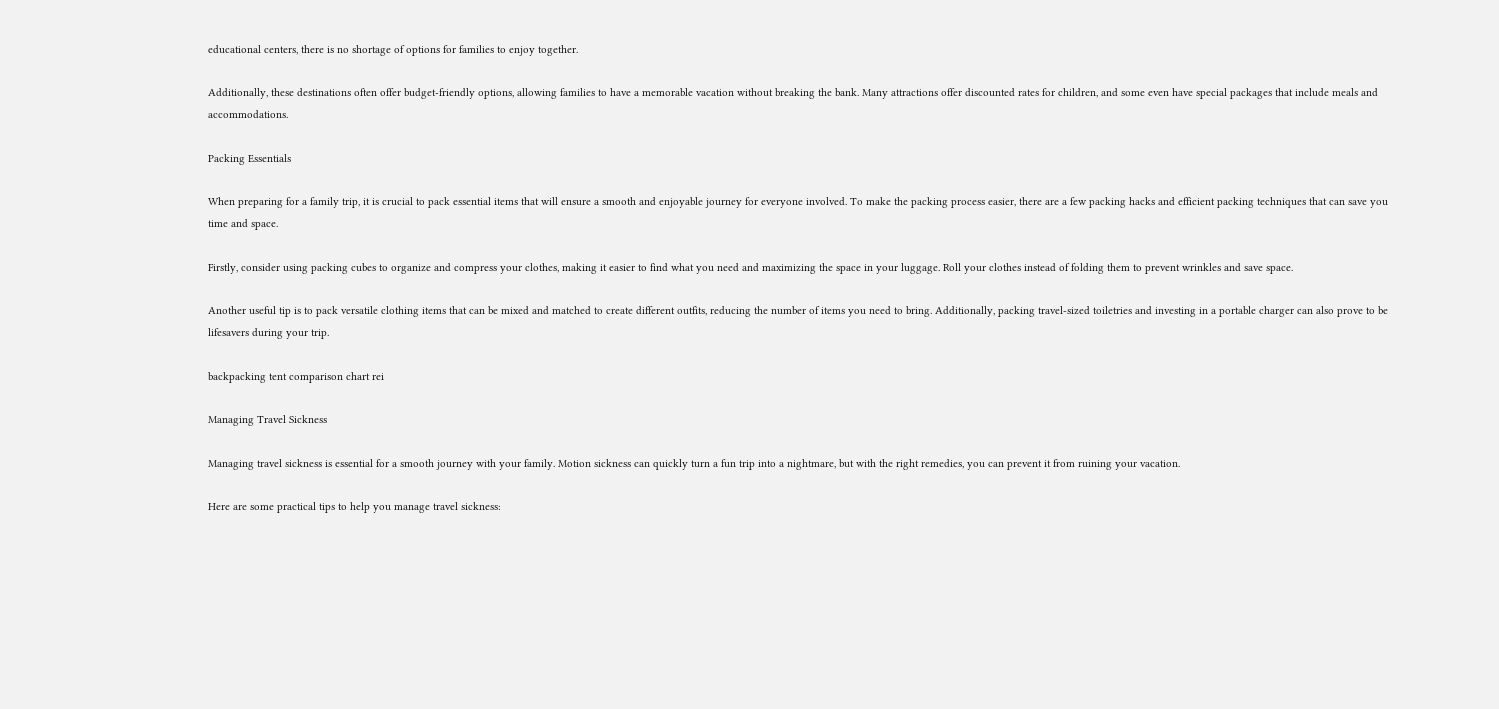educational centers, there is no shortage of options for families to enjoy together.

Additionally, these destinations often offer budget-friendly options, allowing families to have a memorable vacation without breaking the bank. Many attractions offer discounted rates for children, and some even have special packages that include meals and accommodations.

Packing Essentials

When preparing for a family trip, it is crucial to pack essential items that will ensure a smooth and enjoyable journey for everyone involved. To make the packing process easier, there are a few packing hacks and efficient packing techniques that can save you time and space.

Firstly, consider using packing cubes to organize and compress your clothes, making it easier to find what you need and maximizing the space in your luggage. Roll your clothes instead of folding them to prevent wrinkles and save space.

Another useful tip is to pack versatile clothing items that can be mixed and matched to create different outfits, reducing the number of items you need to bring. Additionally, packing travel-sized toiletries and investing in a portable charger can also prove to be lifesavers during your trip.

backpacking tent comparison chart rei

Managing Travel Sickness

Managing travel sickness is essential for a smooth journey with your family. Motion sickness can quickly turn a fun trip into a nightmare, but with the right remedies, you can prevent it from ruining your vacation.

Here are some practical tips to help you manage travel sickness: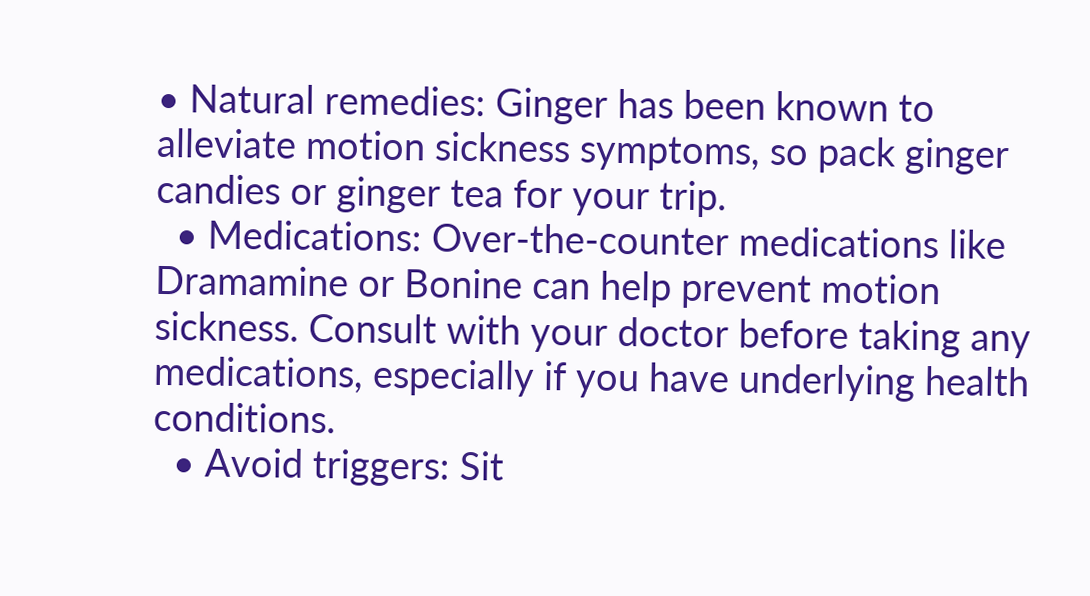• Natural remedies: Ginger has been known to alleviate motion sickness symptoms, so pack ginger candies or ginger tea for your trip.
  • Medications: Over-the-counter medications like Dramamine or Bonine can help prevent motion sickness. Consult with your doctor before taking any medications, especially if you have underlying health conditions.
  • Avoid triggers: Sit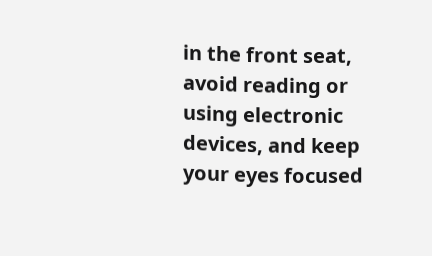in the front seat, avoid reading or using electronic devices, and keep your eyes focused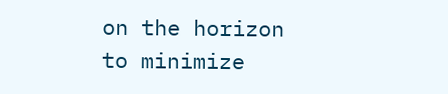on the horizon to minimize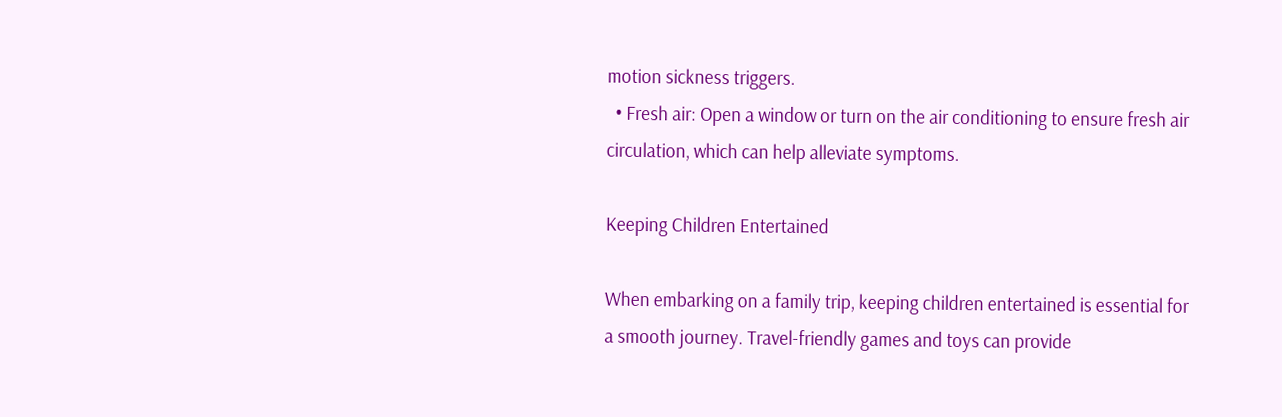motion sickness triggers.
  • Fresh air: Open a window or turn on the air conditioning to ensure fresh air circulation, which can help alleviate symptoms.

Keeping Children Entertained

When embarking on a family trip, keeping children entertained is essential for a smooth journey. Travel-friendly games and toys can provide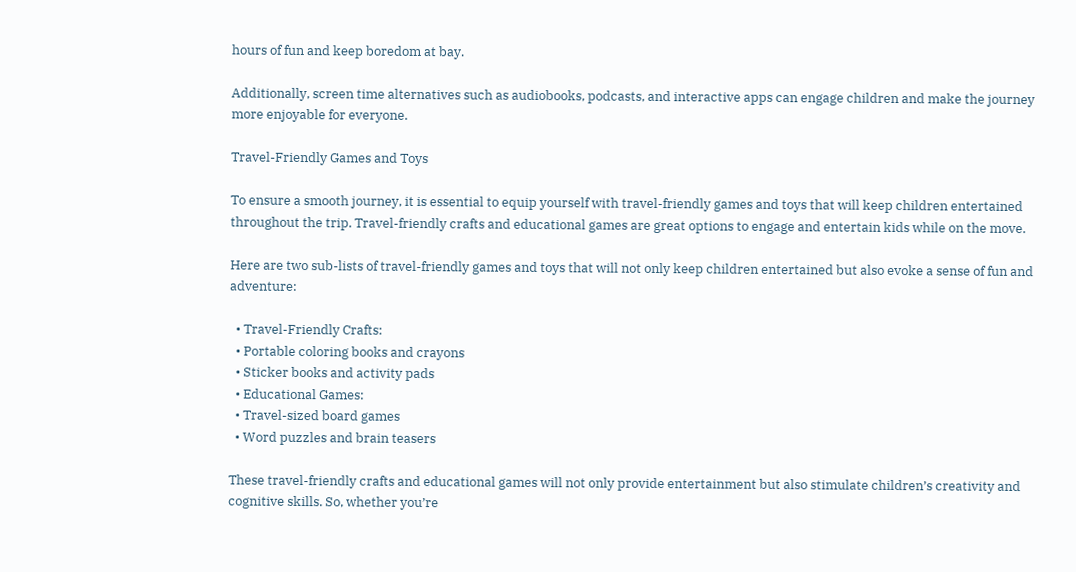hours of fun and keep boredom at bay.

Additionally, screen time alternatives such as audiobooks, podcasts, and interactive apps can engage children and make the journey more enjoyable for everyone.

Travel-Friendly Games and Toys

To ensure a smooth journey, it is essential to equip yourself with travel-friendly games and toys that will keep children entertained throughout the trip. Travel-friendly crafts and educational games are great options to engage and entertain kids while on the move.

Here are two sub-lists of travel-friendly games and toys that will not only keep children entertained but also evoke a sense of fun and adventure:

  • Travel-Friendly Crafts:
  • Portable coloring books and crayons
  • Sticker books and activity pads
  • Educational Games:
  • Travel-sized board games
  • Word puzzles and brain teasers

These travel-friendly crafts and educational games will not only provide entertainment but also stimulate children’s creativity and cognitive skills. So, whether you’re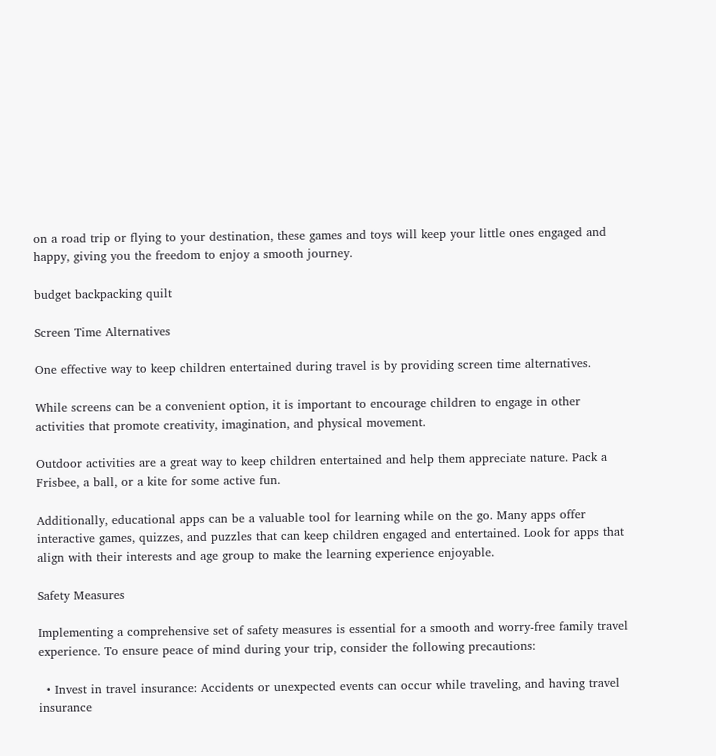on a road trip or flying to your destination, these games and toys will keep your little ones engaged and happy, giving you the freedom to enjoy a smooth journey.

budget backpacking quilt

Screen Time Alternatives

One effective way to keep children entertained during travel is by providing screen time alternatives.

While screens can be a convenient option, it is important to encourage children to engage in other activities that promote creativity, imagination, and physical movement.

Outdoor activities are a great way to keep children entertained and help them appreciate nature. Pack a Frisbee, a ball, or a kite for some active fun.

Additionally, educational apps can be a valuable tool for learning while on the go. Many apps offer interactive games, quizzes, and puzzles that can keep children engaged and entertained. Look for apps that align with their interests and age group to make the learning experience enjoyable.

Safety Measures

Implementing a comprehensive set of safety measures is essential for a smooth and worry-free family travel experience. To ensure peace of mind during your trip, consider the following precautions:

  • Invest in travel insurance: Accidents or unexpected events can occur while traveling, and having travel insurance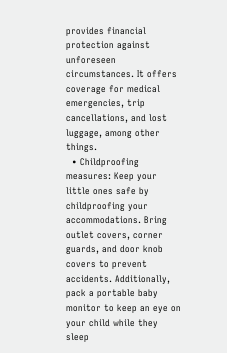provides financial protection against unforeseen circumstances. It offers coverage for medical emergencies, trip cancellations, and lost luggage, among other things.
  • Childproofing measures: Keep your little ones safe by childproofing your accommodations. Bring outlet covers, corner guards, and door knob covers to prevent accidents. Additionally, pack a portable baby monitor to keep an eye on your child while they sleep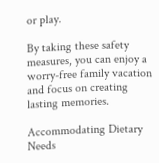or play.

By taking these safety measures, you can enjoy a worry-free family vacation and focus on creating lasting memories.

Accommodating Dietary Needs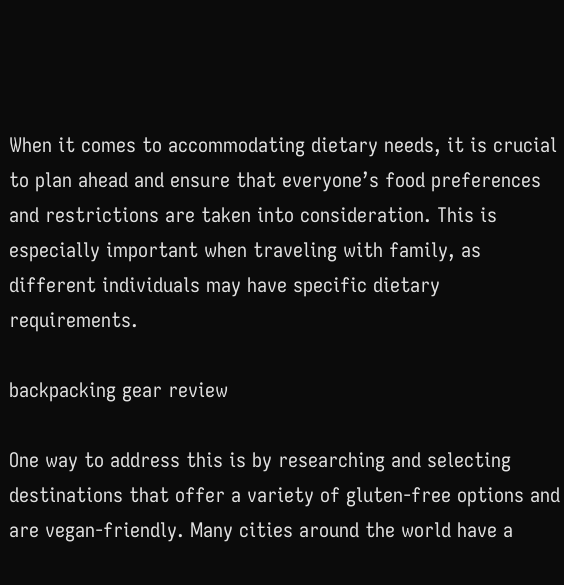When it comes to accommodating dietary needs, it is crucial to plan ahead and ensure that everyone’s food preferences and restrictions are taken into consideration. This is especially important when traveling with family, as different individuals may have specific dietary requirements.

backpacking gear review

One way to address this is by researching and selecting destinations that offer a variety of gluten-free options and are vegan-friendly. Many cities around the world have a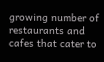growing number of restaurants and cafes that cater to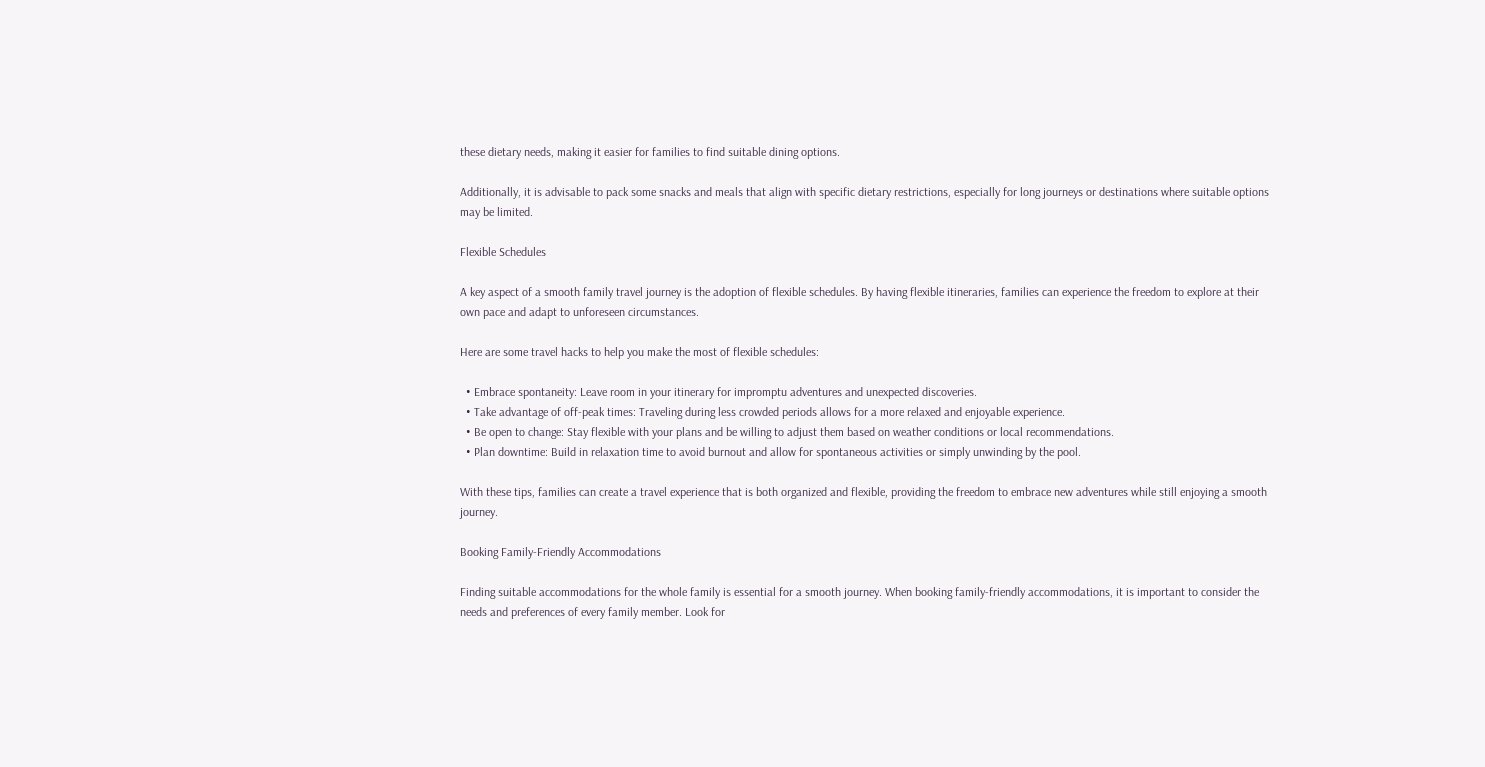these dietary needs, making it easier for families to find suitable dining options.

Additionally, it is advisable to pack some snacks and meals that align with specific dietary restrictions, especially for long journeys or destinations where suitable options may be limited.

Flexible Schedules

A key aspect of a smooth family travel journey is the adoption of flexible schedules. By having flexible itineraries, families can experience the freedom to explore at their own pace and adapt to unforeseen circumstances.

Here are some travel hacks to help you make the most of flexible schedules:

  • Embrace spontaneity: Leave room in your itinerary for impromptu adventures and unexpected discoveries.
  • Take advantage of off-peak times: Traveling during less crowded periods allows for a more relaxed and enjoyable experience.
  • Be open to change: Stay flexible with your plans and be willing to adjust them based on weather conditions or local recommendations.
  • Plan downtime: Build in relaxation time to avoid burnout and allow for spontaneous activities or simply unwinding by the pool.

With these tips, families can create a travel experience that is both organized and flexible, providing the freedom to embrace new adventures while still enjoying a smooth journey.

Booking Family-Friendly Accommodations

Finding suitable accommodations for the whole family is essential for a smooth journey. When booking family-friendly accommodations, it is important to consider the needs and preferences of every family member. Look for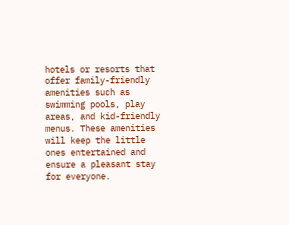hotels or resorts that offer family-friendly amenities such as swimming pools, play areas, and kid-friendly menus. These amenities will keep the little ones entertained and ensure a pleasant stay for everyone.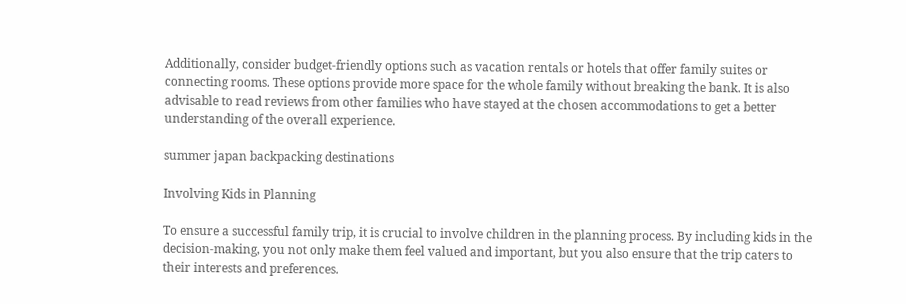Additionally, consider budget-friendly options such as vacation rentals or hotels that offer family suites or connecting rooms. These options provide more space for the whole family without breaking the bank. It is also advisable to read reviews from other families who have stayed at the chosen accommodations to get a better understanding of the overall experience.

summer japan backpacking destinations

Involving Kids in Planning

To ensure a successful family trip, it is crucial to involve children in the planning process. By including kids in the decision-making, you not only make them feel valued and important, but you also ensure that the trip caters to their interests and preferences.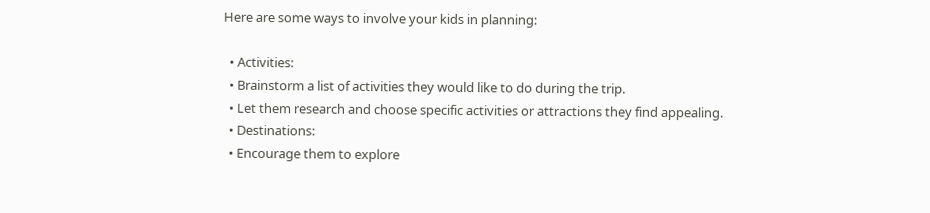Here are some ways to involve your kids in planning:

  • Activities:
  • Brainstorm a list of activities they would like to do during the trip.
  • Let them research and choose specific activities or attractions they find appealing.
  • Destinations:
  • Encourage them to explore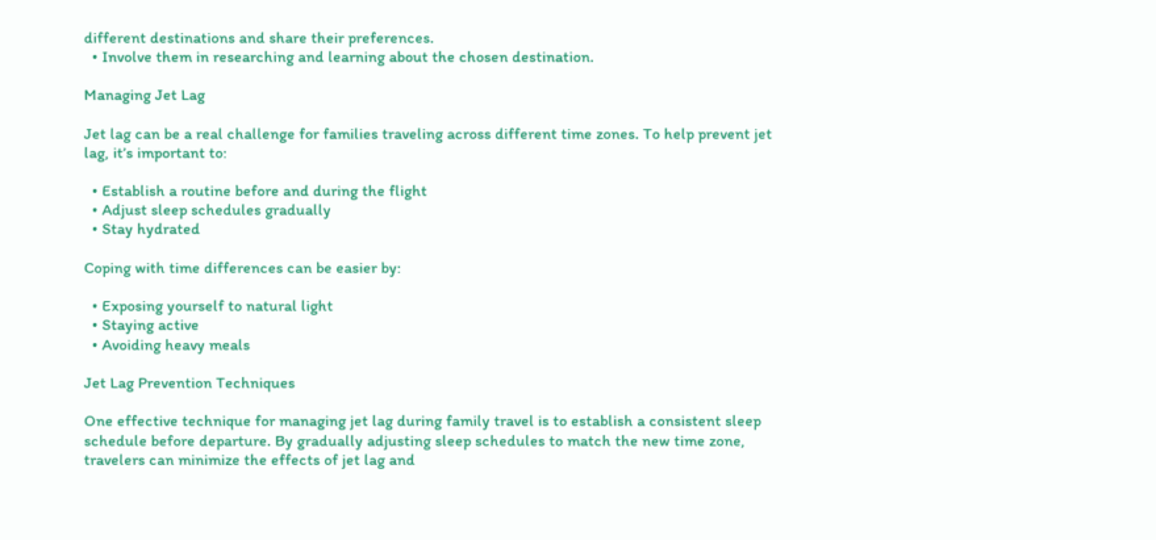different destinations and share their preferences.
  • Involve them in researching and learning about the chosen destination.

Managing Jet Lag

Jet lag can be a real challenge for families traveling across different time zones. To help prevent jet lag, it’s important to:

  • Establish a routine before and during the flight
  • Adjust sleep schedules gradually
  • Stay hydrated

Coping with time differences can be easier by:

  • Exposing yourself to natural light
  • Staying active
  • Avoiding heavy meals

Jet Lag Prevention Techniques

One effective technique for managing jet lag during family travel is to establish a consistent sleep schedule before departure. By gradually adjusting sleep schedules to match the new time zone, travelers can minimize the effects of jet lag and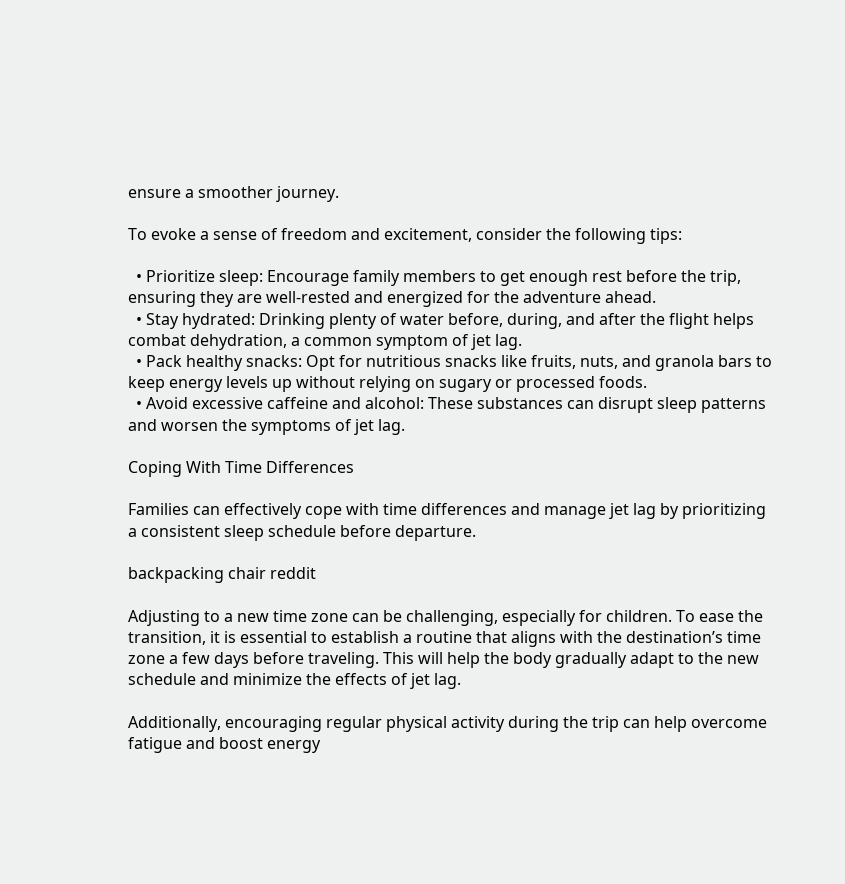ensure a smoother journey.

To evoke a sense of freedom and excitement, consider the following tips:

  • Prioritize sleep: Encourage family members to get enough rest before the trip, ensuring they are well-rested and energized for the adventure ahead.
  • Stay hydrated: Drinking plenty of water before, during, and after the flight helps combat dehydration, a common symptom of jet lag.
  • Pack healthy snacks: Opt for nutritious snacks like fruits, nuts, and granola bars to keep energy levels up without relying on sugary or processed foods.
  • Avoid excessive caffeine and alcohol: These substances can disrupt sleep patterns and worsen the symptoms of jet lag.

Coping With Time Differences

Families can effectively cope with time differences and manage jet lag by prioritizing a consistent sleep schedule before departure.

backpacking chair reddit

Adjusting to a new time zone can be challenging, especially for children. To ease the transition, it is essential to establish a routine that aligns with the destination’s time zone a few days before traveling. This will help the body gradually adapt to the new schedule and minimize the effects of jet lag.

Additionally, encouraging regular physical activity during the trip can help overcome fatigue and boost energy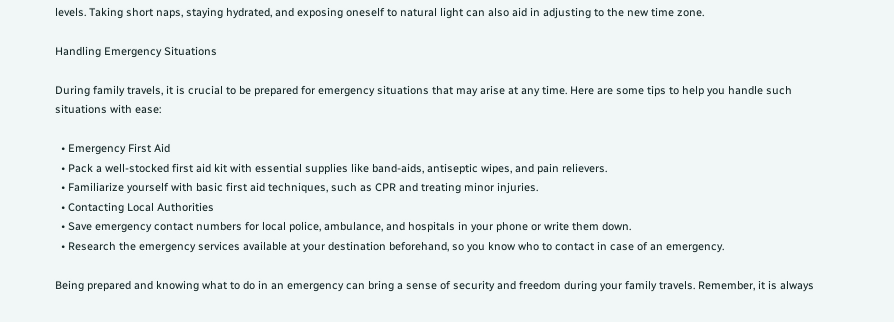levels. Taking short naps, staying hydrated, and exposing oneself to natural light can also aid in adjusting to the new time zone.

Handling Emergency Situations

During family travels, it is crucial to be prepared for emergency situations that may arise at any time. Here are some tips to help you handle such situations with ease:

  • Emergency First Aid
  • Pack a well-stocked first aid kit with essential supplies like band-aids, antiseptic wipes, and pain relievers.
  • Familiarize yourself with basic first aid techniques, such as CPR and treating minor injuries.
  • Contacting Local Authorities
  • Save emergency contact numbers for local police, ambulance, and hospitals in your phone or write them down.
  • Research the emergency services available at your destination beforehand, so you know who to contact in case of an emergency.

Being prepared and knowing what to do in an emergency can bring a sense of security and freedom during your family travels. Remember, it is always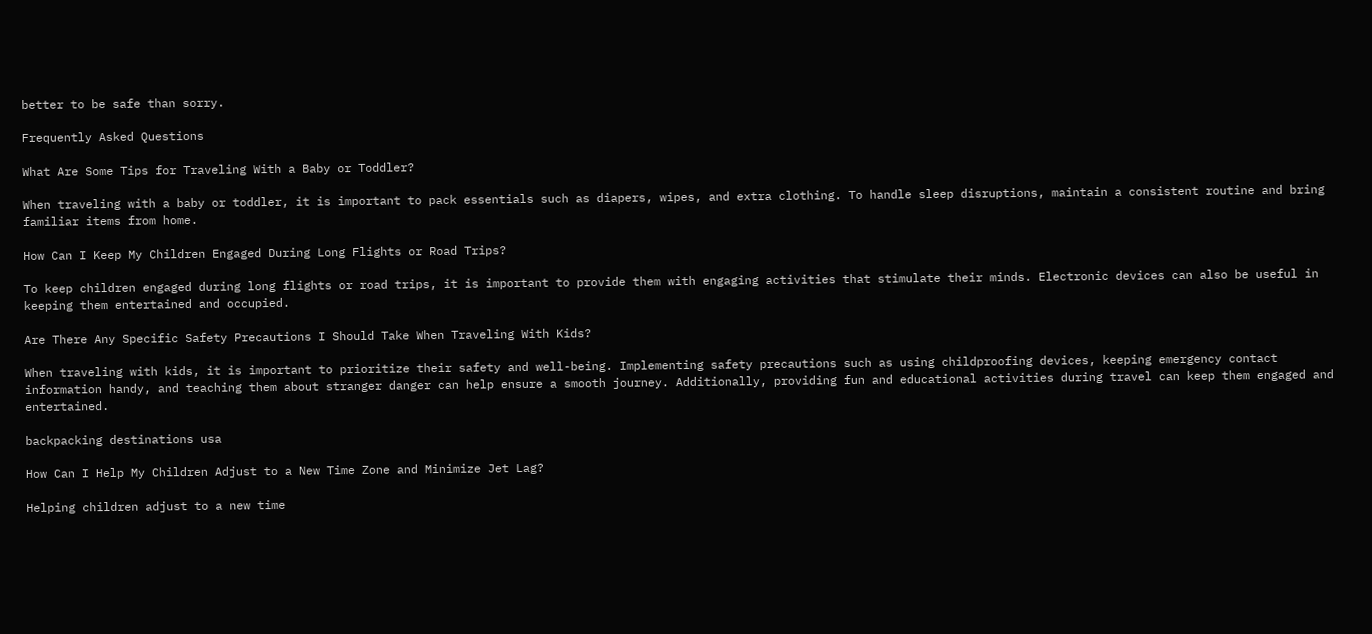better to be safe than sorry.

Frequently Asked Questions

What Are Some Tips for Traveling With a Baby or Toddler?

When traveling with a baby or toddler, it is important to pack essentials such as diapers, wipes, and extra clothing. To handle sleep disruptions, maintain a consistent routine and bring familiar items from home.

How Can I Keep My Children Engaged During Long Flights or Road Trips?

To keep children engaged during long flights or road trips, it is important to provide them with engaging activities that stimulate their minds. Electronic devices can also be useful in keeping them entertained and occupied.

Are There Any Specific Safety Precautions I Should Take When Traveling With Kids?

When traveling with kids, it is important to prioritize their safety and well-being. Implementing safety precautions such as using childproofing devices, keeping emergency contact information handy, and teaching them about stranger danger can help ensure a smooth journey. Additionally, providing fun and educational activities during travel can keep them engaged and entertained.

backpacking destinations usa

How Can I Help My Children Adjust to a New Time Zone and Minimize Jet Lag?

Helping children adjust to a new time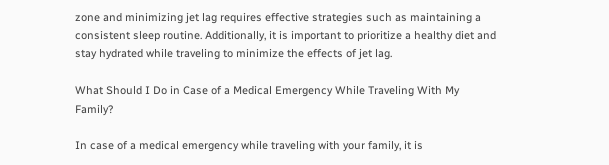zone and minimizing jet lag requires effective strategies such as maintaining a consistent sleep routine. Additionally, it is important to prioritize a healthy diet and stay hydrated while traveling to minimize the effects of jet lag.

What Should I Do in Case of a Medical Emergency While Traveling With My Family?

In case of a medical emergency while traveling with your family, it is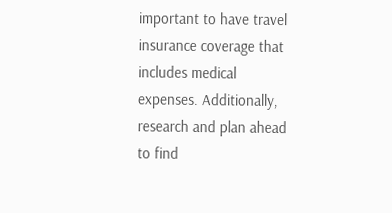important to have travel insurance coverage that includes medical expenses. Additionally, research and plan ahead to find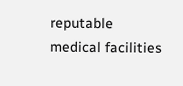reputable medical facilities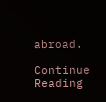abroad.

Continue Reading